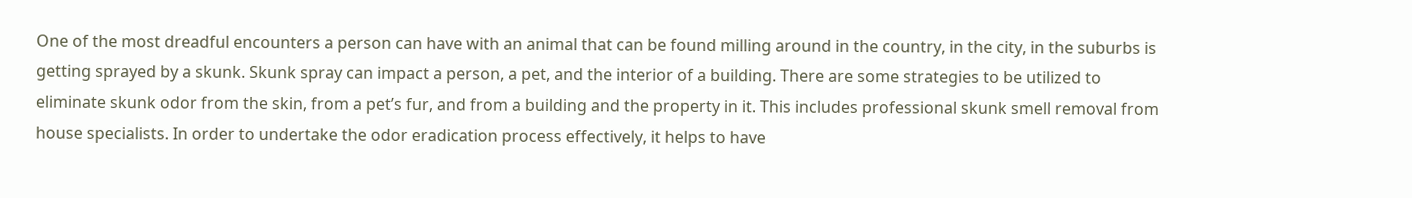One of the most dreadful encounters a person can have with an animal that can be found milling around in the country, in the city, in the suburbs is getting sprayed by a skunk. Skunk spray can impact a person, a pet, and the interior of a building. There are some strategies to be utilized to eliminate skunk odor from the skin, from a pet’s fur, and from a building and the property in it. This includes professional skunk smell removal from house specialists. In order to undertake the odor eradication process effectively, it helps to have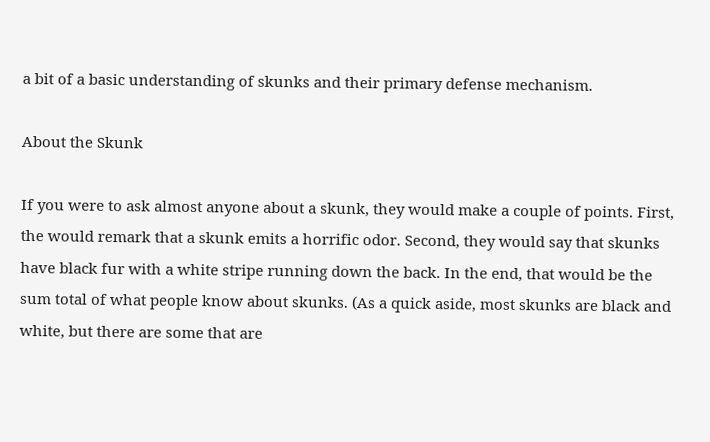a bit of a basic understanding of skunks and their primary defense mechanism.

About the Skunk

If you were to ask almost anyone about a skunk, they would make a couple of points. First, the would remark that a skunk emits a horrific odor. Second, they would say that skunks have black fur with a white stripe running down the back. In the end, that would be the sum total of what people know about skunks. (As a quick aside, most skunks are black and white, but there are some that are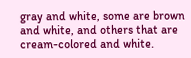gray and white, some are brown and white, and others that are cream-colored and white.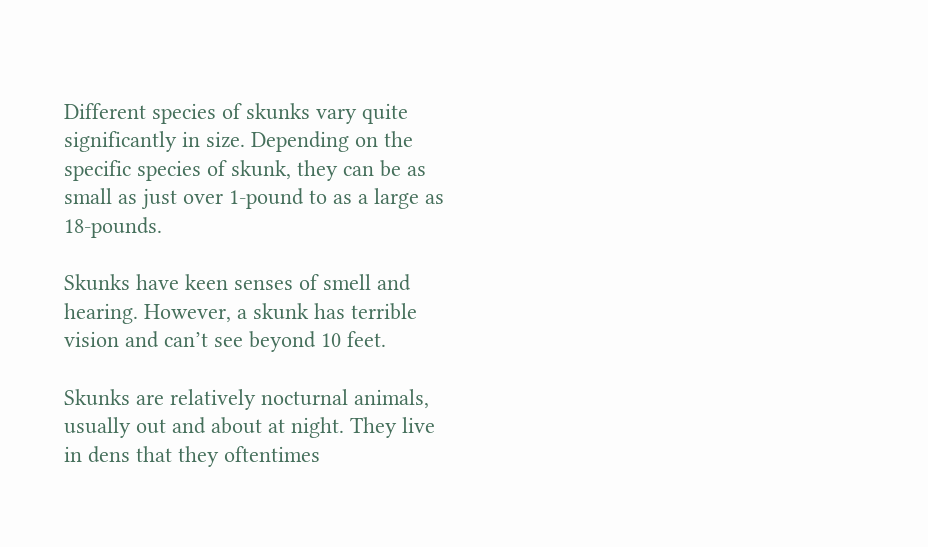Different species of skunks vary quite significantly in size. Depending on the specific species of skunk, they can be as small as just over 1-pound to as a large as 18-pounds.

Skunks have keen senses of smell and hearing. However, a skunk has terrible vision and can’t see beyond 10 feet.

Skunks are relatively nocturnal animals, usually out and about at night. They live in dens that they oftentimes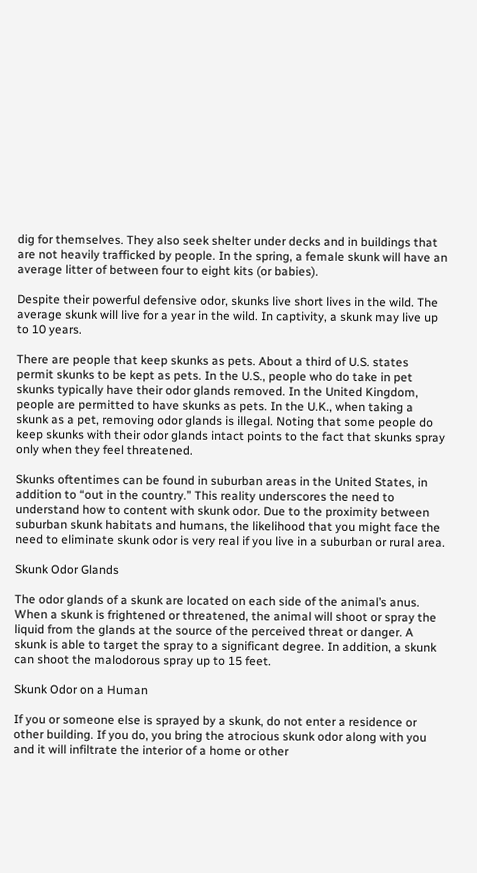dig for themselves. They also seek shelter under decks and in buildings that are not heavily trafficked by people. In the spring, a female skunk will have an average litter of between four to eight kits (or babies).

Despite their powerful defensive odor, skunks live short lives in the wild. The average skunk will live for a year in the wild. In captivity, a skunk may live up to 10 years.

There are people that keep skunks as pets. About a third of U.S. states permit skunks to be kept as pets. In the U.S., people who do take in pet skunks typically have their odor glands removed. In the United Kingdom, people are permitted to have skunks as pets. In the U.K., when taking a skunk as a pet, removing odor glands is illegal. Noting that some people do keep skunks with their odor glands intact points to the fact that skunks spray only when they feel threatened.

Skunks oftentimes can be found in suburban areas in the United States, in addition to “out in the country.” This reality underscores the need to understand how to content with skunk odor. Due to the proximity between suburban skunk habitats and humans, the likelihood that you might face the need to eliminate skunk odor is very real if you live in a suburban or rural area.

Skunk Odor Glands

The odor glands of a skunk are located on each side of the animal’s anus. When a skunk is frightened or threatened, the animal will shoot or spray the liquid from the glands at the source of the perceived threat or danger. A skunk is able to target the spray to a significant degree. In addition, a skunk can shoot the malodorous spray up to 15 feet.

Skunk Odor on a Human

If you or someone else is sprayed by a skunk, do not enter a residence or other building. If you do, you bring the atrocious skunk odor along with you and it will infiltrate the interior of a home or other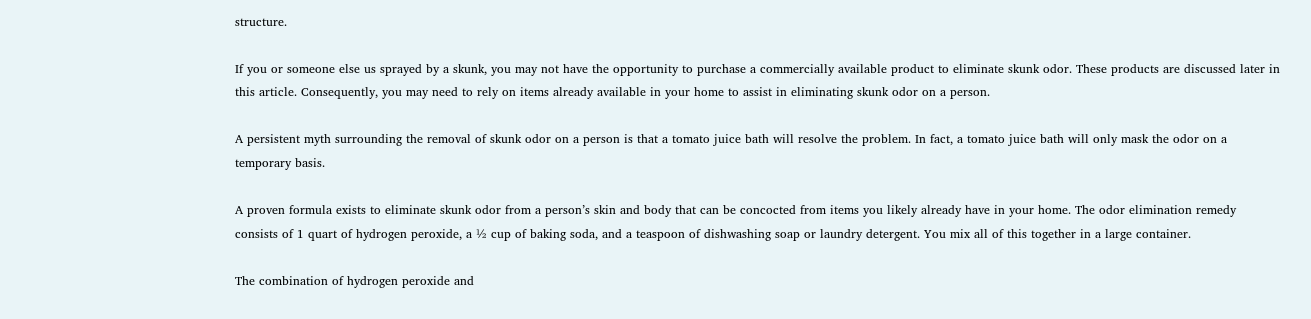structure.

If you or someone else us sprayed by a skunk, you may not have the opportunity to purchase a commercially available product to eliminate skunk odor. These products are discussed later in this article. Consequently, you may need to rely on items already available in your home to assist in eliminating skunk odor on a person.

A persistent myth surrounding the removal of skunk odor on a person is that a tomato juice bath will resolve the problem. In fact, a tomato juice bath will only mask the odor on a temporary basis.

A proven formula exists to eliminate skunk odor from a person’s skin and body that can be concocted from items you likely already have in your home. The odor elimination remedy consists of 1 quart of hydrogen peroxide, a ½ cup of baking soda, and a teaspoon of dishwashing soap or laundry detergent. You mix all of this together in a large container.

The combination of hydrogen peroxide and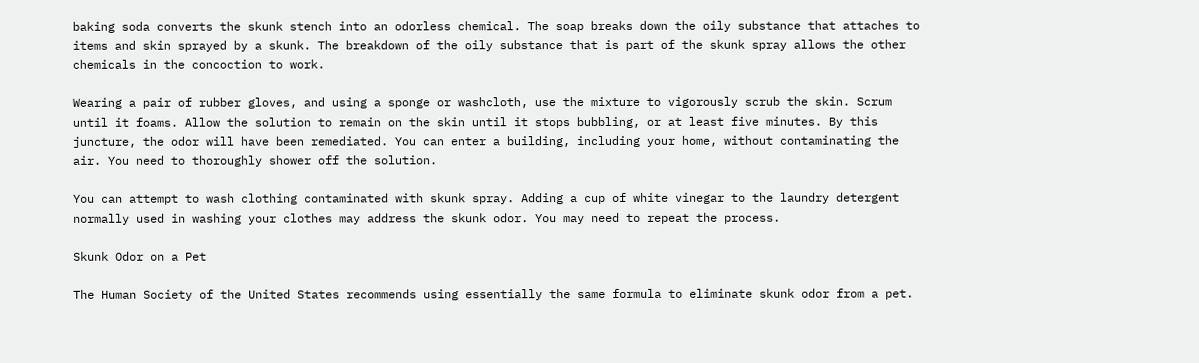baking soda converts the skunk stench into an odorless chemical. The soap breaks down the oily substance that attaches to items and skin sprayed by a skunk. The breakdown of the oily substance that is part of the skunk spray allows the other chemicals in the concoction to work.

Wearing a pair of rubber gloves, and using a sponge or washcloth, use the mixture to vigorously scrub the skin. Scrum until it foams. Allow the solution to remain on the skin until it stops bubbling, or at least five minutes. By this juncture, the odor will have been remediated. You can enter a building, including your home, without contaminating the air. You need to thoroughly shower off the solution.

You can attempt to wash clothing contaminated with skunk spray. Adding a cup of white vinegar to the laundry detergent normally used in washing your clothes may address the skunk odor. You may need to repeat the process.

Skunk Odor on a Pet

The Human Society of the United States recommends using essentially the same formula to eliminate skunk odor from a pet.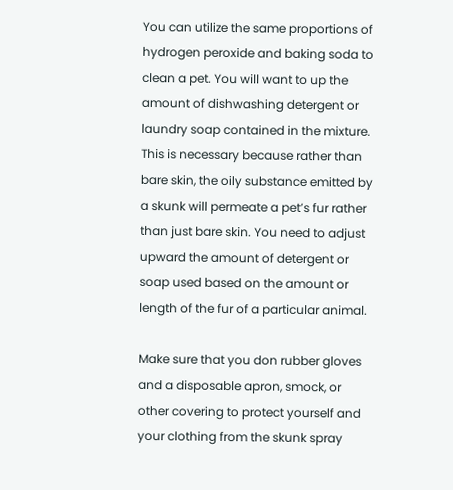You can utilize the same proportions of hydrogen peroxide and baking soda to clean a pet. You will want to up the amount of dishwashing detergent or laundry soap contained in the mixture. This is necessary because rather than bare skin, the oily substance emitted by a skunk will permeate a pet’s fur rather than just bare skin. You need to adjust upward the amount of detergent or soap used based on the amount or length of the fur of a particular animal.

Make sure that you don rubber gloves and a disposable apron, smock, or other covering to protect yourself and your clothing from the skunk spray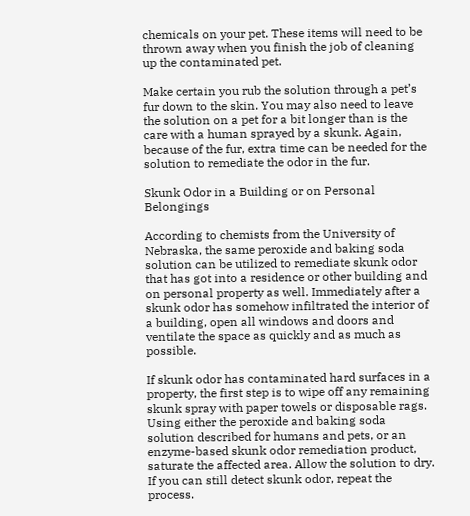chemicals on your pet. These items will need to be thrown away when you finish the job of cleaning up the contaminated pet.

Make certain you rub the solution through a pet’s fur down to the skin. You may also need to leave the solution on a pet for a bit longer than is the care with a human sprayed by a skunk. Again, because of the fur, extra time can be needed for the solution to remediate the odor in the fur.

Skunk Odor in a Building or on Personal Belongings

According to chemists from the University of Nebraska, the same peroxide and baking soda solution can be utilized to remediate skunk odor that has got into a residence or other building and on personal property as well. Immediately after a skunk odor has somehow infiltrated the interior of a building, open all windows and doors and ventilate the space as quickly and as much as possible.

If skunk odor has contaminated hard surfaces in a property, the first step is to wipe off any remaining skunk spray with paper towels or disposable rags. Using either the peroxide and baking soda solution described for humans and pets, or an enzyme-based skunk odor remediation product, saturate the affected area. Allow the solution to dry. If you can still detect skunk odor, repeat the process.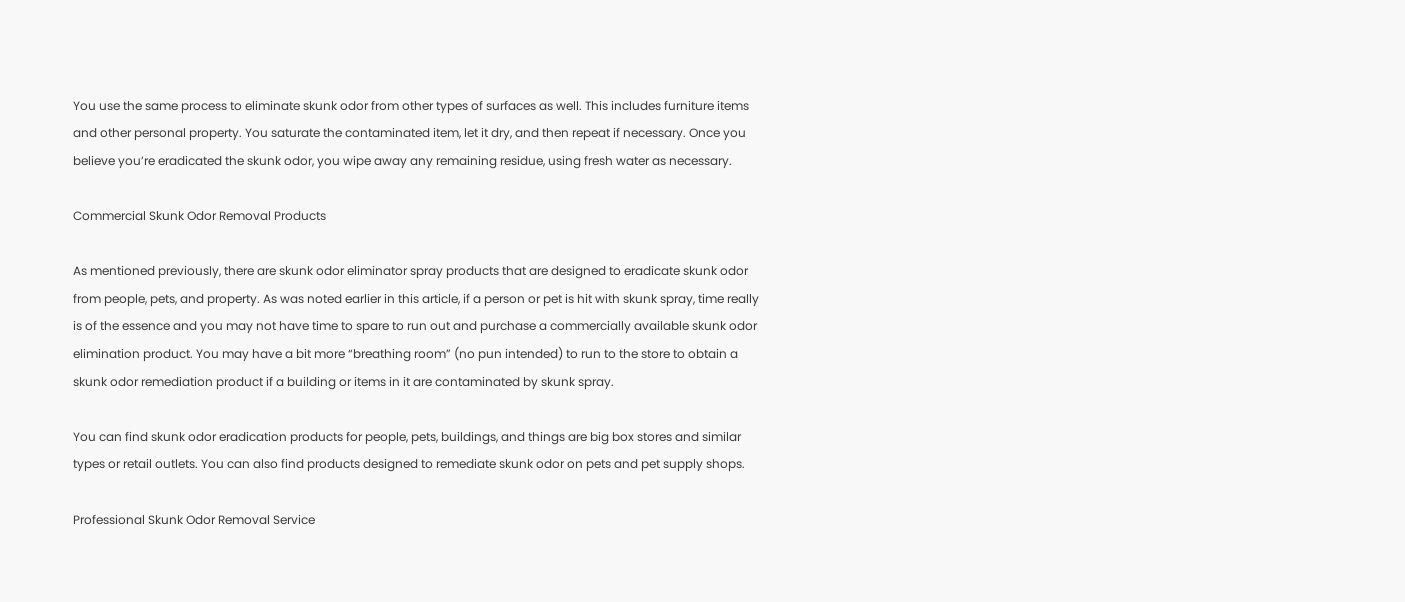You use the same process to eliminate skunk odor from other types of surfaces as well. This includes furniture items and other personal property. You saturate the contaminated item, let it dry, and then repeat if necessary. Once you believe you’re eradicated the skunk odor, you wipe away any remaining residue, using fresh water as necessary.

Commercial Skunk Odor Removal Products

As mentioned previously, there are skunk odor eliminator spray products that are designed to eradicate skunk odor from people, pets, and property. As was noted earlier in this article, if a person or pet is hit with skunk spray, time really is of the essence and you may not have time to spare to run out and purchase a commercially available skunk odor elimination product. You may have a bit more “breathing room” (no pun intended) to run to the store to obtain a skunk odor remediation product if a building or items in it are contaminated by skunk spray.

You can find skunk odor eradication products for people, pets, buildings, and things are big box stores and similar types or retail outlets. You can also find products designed to remediate skunk odor on pets and pet supply shops.

Professional Skunk Odor Removal Service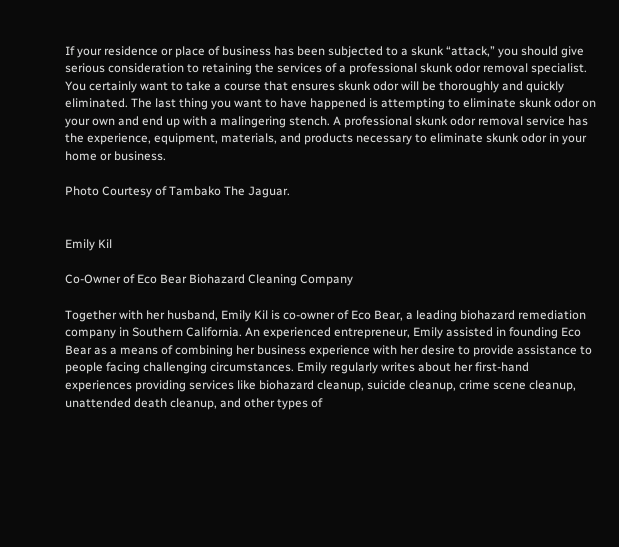If your residence or place of business has been subjected to a skunk “attack,” you should give serious consideration to retaining the services of a professional skunk odor removal specialist. You certainly want to take a course that ensures skunk odor will be thoroughly and quickly eliminated. The last thing you want to have happened is attempting to eliminate skunk odor on your own and end up with a malingering stench. A professional skunk odor removal service has the experience, equipment, materials, and products necessary to eliminate skunk odor in your home or business.

Photo Courtesy of Tambako The Jaguar.


Emily Kil

Co-Owner of Eco Bear Biohazard Cleaning Company

Together with her husband, Emily Kil is co-owner of Eco Bear, a leading biohazard remediation company in Southern California. An experienced entrepreneur, Emily assisted in founding Eco Bear as a means of combining her business experience with her desire to provide assistance to people facing challenging circumstances. Emily regularly writes about her first-hand experiences providing services like biohazard cleanup, suicide cleanup, crime scene cleanup, unattended death cleanup, and other types of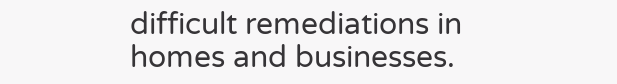difficult remediations in homes and businesses.